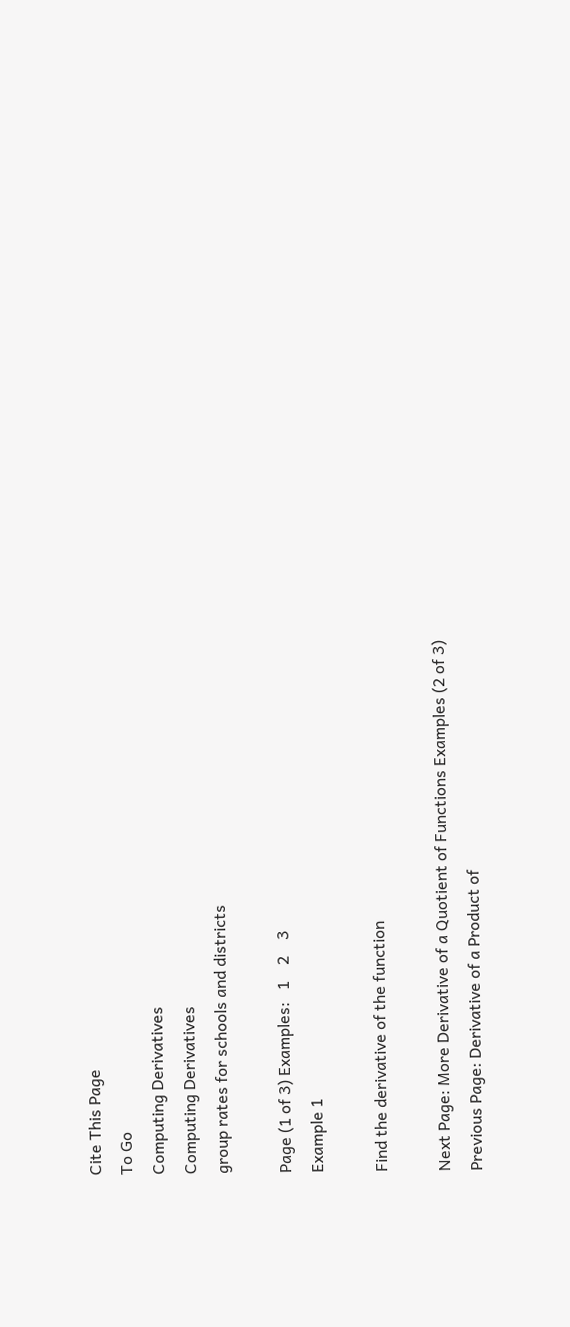Cite This Page
To Go
Computing Derivatives
Computing Derivatives
group rates for schools and districts

Page (1 of 3) Examples:   1    2    3
Example 1

Find the derivative of the function

Next Page: More Derivative of a Quotient of Functions Examples (2 of 3)
Previous Page: Derivative of a Product of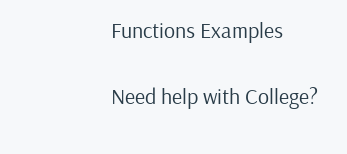Functions Examples

Need help with College?